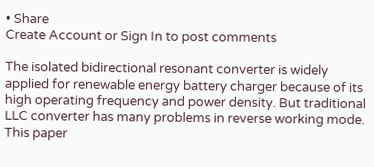• Share
Create Account or Sign In to post comments

The isolated bidirectional resonant converter is widely applied for renewable energy battery charger because of its high operating frequency and power density. But traditional LLC converter has many problems in reverse working mode. This paper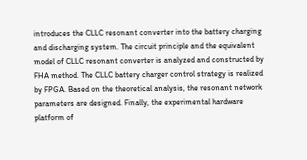introduces the CLLC resonant converter into the battery charging and discharging system. The circuit principle and the equivalent model of CLLC resonant converter is analyzed and constructed by FHA method. The CLLC battery charger control strategy is realized by FPGA. Based on the theoretical analysis, the resonant network parameters are designed. Finally, the experimental hardware platform of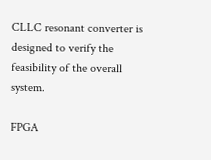CLLC resonant converter is designed to verify the feasibility of the overall system.

FPGA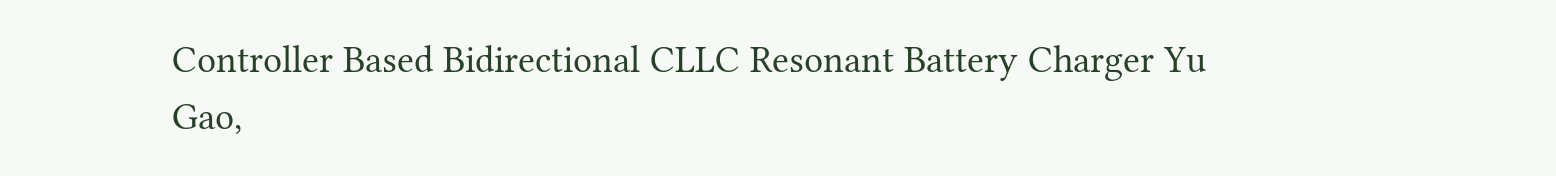Controller Based Bidirectional CLLC Resonant Battery Charger Yu Gao,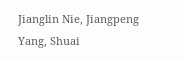Jianglin Nie, Jiangpeng Yang, Shuai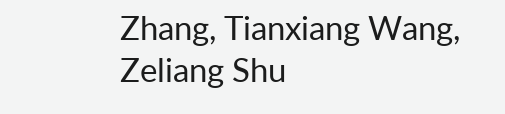Zhang, Tianxiang Wang, Zeliang Shu